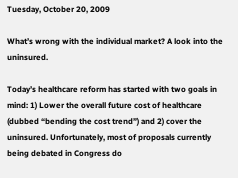Tuesday, October 20, 2009

What’s wrong with the individual market? A look into the uninsured.

Today’s healthcare reform has started with two goals in mind: 1) Lower the overall future cost of healthcare (dubbed “bending the cost trend”) and 2) cover the uninsured. Unfortunately, most of proposals currently being debated in Congress do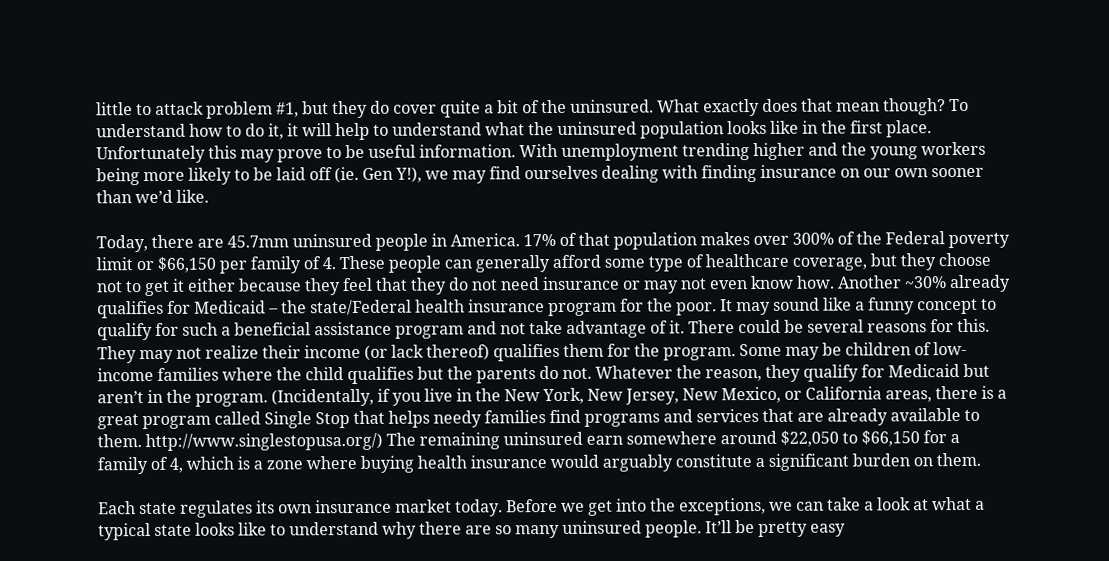little to attack problem #1, but they do cover quite a bit of the uninsured. What exactly does that mean though? To understand how to do it, it will help to understand what the uninsured population looks like in the first place. Unfortunately this may prove to be useful information. With unemployment trending higher and the young workers being more likely to be laid off (ie. Gen Y!), we may find ourselves dealing with finding insurance on our own sooner than we’d like.

Today, there are 45.7mm uninsured people in America. 17% of that population makes over 300% of the Federal poverty limit or $66,150 per family of 4. These people can generally afford some type of healthcare coverage, but they choose not to get it either because they feel that they do not need insurance or may not even know how. Another ~30% already qualifies for Medicaid – the state/Federal health insurance program for the poor. It may sound like a funny concept to qualify for such a beneficial assistance program and not take advantage of it. There could be several reasons for this. They may not realize their income (or lack thereof) qualifies them for the program. Some may be children of low-income families where the child qualifies but the parents do not. Whatever the reason, they qualify for Medicaid but aren’t in the program. (Incidentally, if you live in the New York, New Jersey, New Mexico, or California areas, there is a great program called Single Stop that helps needy families find programs and services that are already available to them. http://www.singlestopusa.org/) The remaining uninsured earn somewhere around $22,050 to $66,150 for a family of 4, which is a zone where buying health insurance would arguably constitute a significant burden on them.

Each state regulates its own insurance market today. Before we get into the exceptions, we can take a look at what a typical state looks like to understand why there are so many uninsured people. It’ll be pretty easy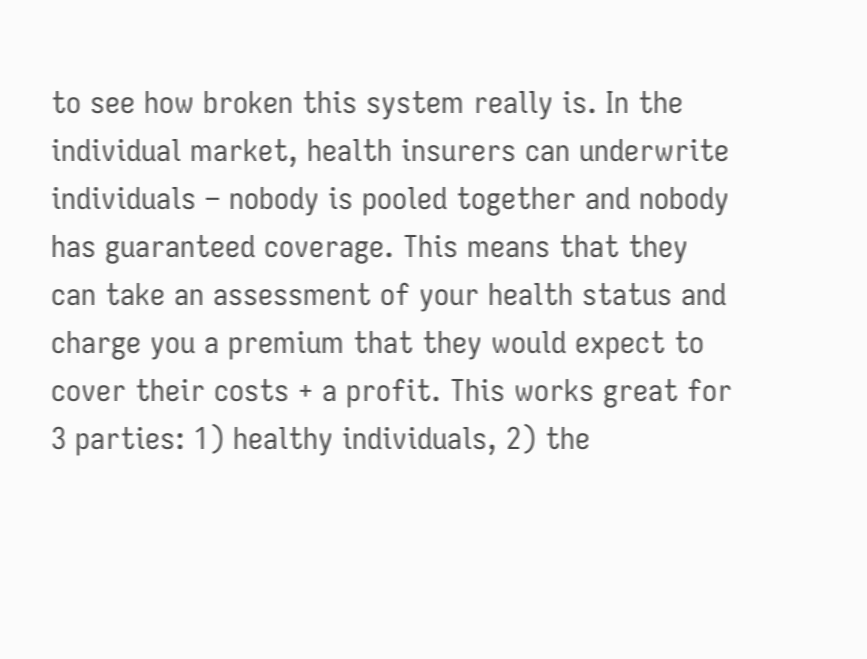to see how broken this system really is. In the individual market, health insurers can underwrite individuals – nobody is pooled together and nobody has guaranteed coverage. This means that they can take an assessment of your health status and charge you a premium that they would expect to cover their costs + a profit. This works great for 3 parties: 1) healthy individuals, 2) the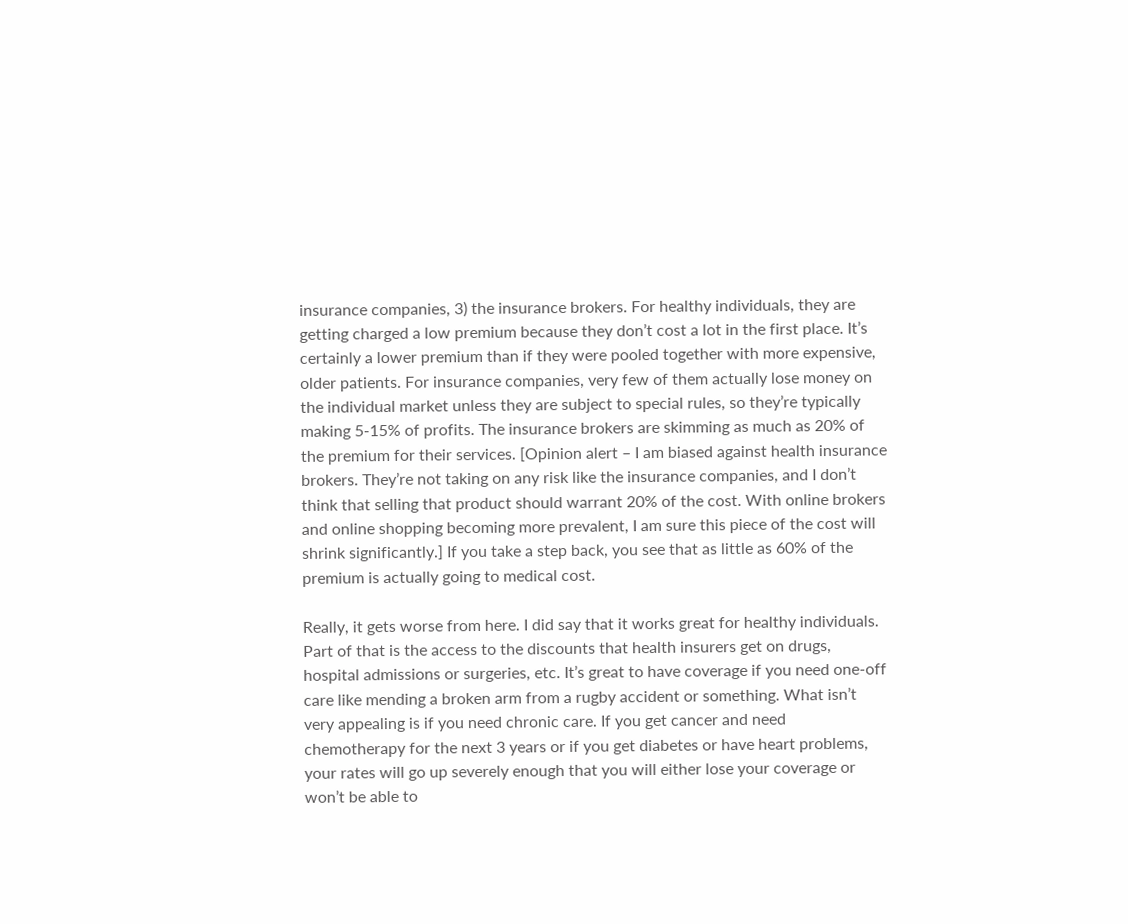insurance companies, 3) the insurance brokers. For healthy individuals, they are getting charged a low premium because they don’t cost a lot in the first place. It’s certainly a lower premium than if they were pooled together with more expensive, older patients. For insurance companies, very few of them actually lose money on the individual market unless they are subject to special rules, so they’re typically making 5-15% of profits. The insurance brokers are skimming as much as 20% of the premium for their services. [Opinion alert – I am biased against health insurance brokers. They’re not taking on any risk like the insurance companies, and I don’t think that selling that product should warrant 20% of the cost. With online brokers and online shopping becoming more prevalent, I am sure this piece of the cost will shrink significantly.] If you take a step back, you see that as little as 60% of the premium is actually going to medical cost.

Really, it gets worse from here. I did say that it works great for healthy individuals. Part of that is the access to the discounts that health insurers get on drugs, hospital admissions or surgeries, etc. It’s great to have coverage if you need one-off care like mending a broken arm from a rugby accident or something. What isn’t very appealing is if you need chronic care. If you get cancer and need chemotherapy for the next 3 years or if you get diabetes or have heart problems, your rates will go up severely enough that you will either lose your coverage or won’t be able to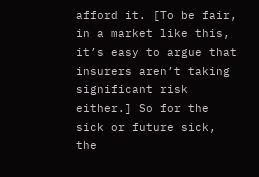afford it. [To be fair, in a market like this, it’s easy to argue that insurers aren’t taking significant risk either.] So for the sick or future sick, the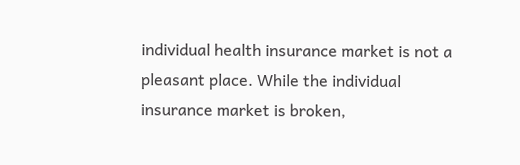individual health insurance market is not a pleasant place. While the individual insurance market is broken,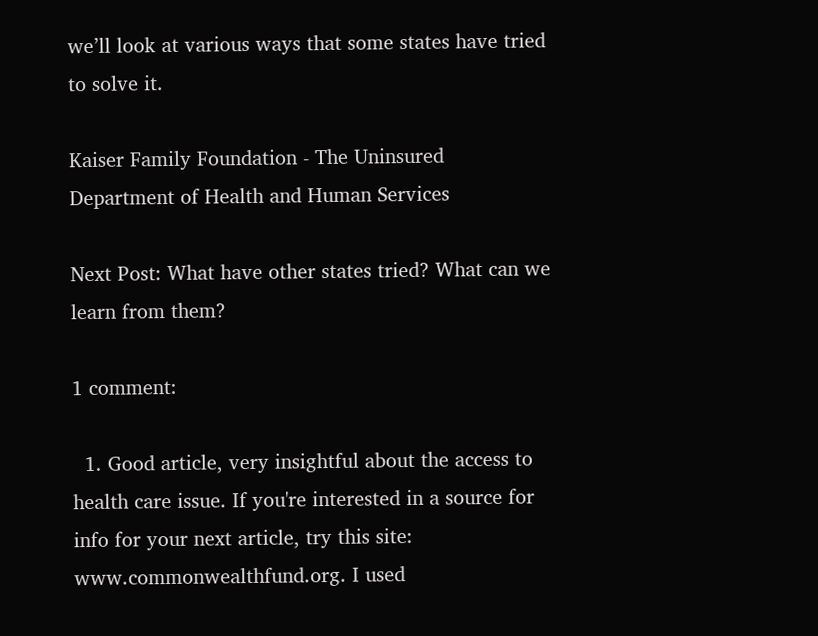we’ll look at various ways that some states have tried to solve it.

Kaiser Family Foundation - The Uninsured
Department of Health and Human Services

Next Post: What have other states tried? What can we learn from them?

1 comment:

  1. Good article, very insightful about the access to health care issue. If you're interested in a source for info for your next article, try this site: www.commonwealthfund.org. I used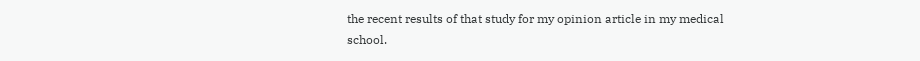the recent results of that study for my opinion article in my medical school.